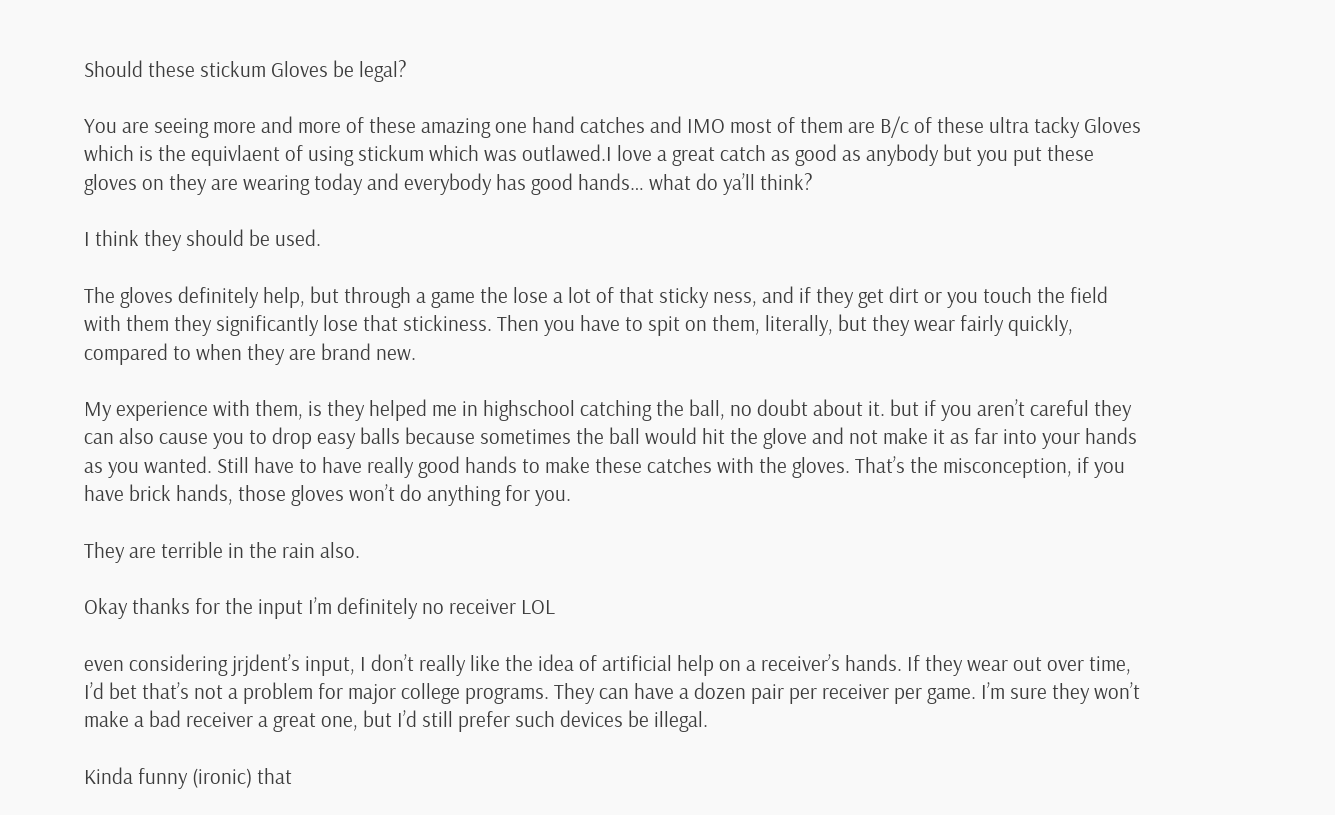Should these stickum Gloves be legal?

You are seeing more and more of these amazing one hand catches and IMO most of them are B/c of these ultra tacky Gloves which is the equivlaent of using stickum which was outlawed.I love a great catch as good as anybody but you put these gloves on they are wearing today and everybody has good hands… what do ya’ll think?

I think they should be used.

The gloves definitely help, but through a game the lose a lot of that sticky ness, and if they get dirt or you touch the field with them they significantly lose that stickiness. Then you have to spit on them, literally, but they wear fairly quickly, compared to when they are brand new.

My experience with them, is they helped me in highschool catching the ball, no doubt about it. but if you aren’t careful they can also cause you to drop easy balls because sometimes the ball would hit the glove and not make it as far into your hands as you wanted. Still have to have really good hands to make these catches with the gloves. That’s the misconception, if you have brick hands, those gloves won’t do anything for you.

They are terrible in the rain also.

Okay thanks for the input I’m definitely no receiver LOL

even considering jrjdent’s input, I don’t really like the idea of artificial help on a receiver’s hands. If they wear out over time, I’d bet that’s not a problem for major college programs. They can have a dozen pair per receiver per game. I’m sure they won’t make a bad receiver a great one, but I’d still prefer such devices be illegal.

Kinda funny (ironic) that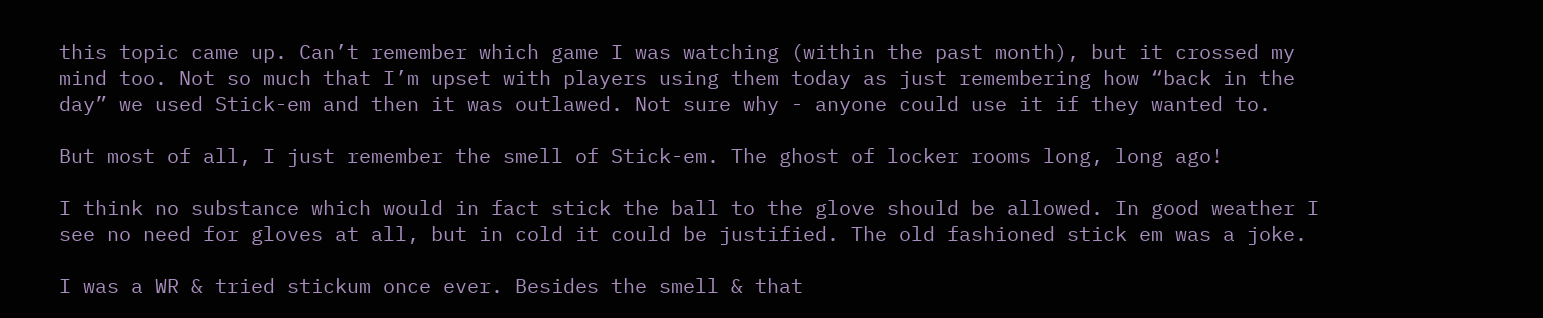this topic came up. Can’t remember which game I was watching (within the past month), but it crossed my mind too. Not so much that I’m upset with players using them today as just remembering how “back in the day” we used Stick-em and then it was outlawed. Not sure why - anyone could use it if they wanted to.

But most of all, I just remember the smell of Stick-em. The ghost of locker rooms long, long ago!

I think no substance which would in fact stick the ball to the glove should be allowed. In good weather I see no need for gloves at all, but in cold it could be justified. The old fashioned stick em was a joke.

I was a WR & tried stickum once ever. Besides the smell & that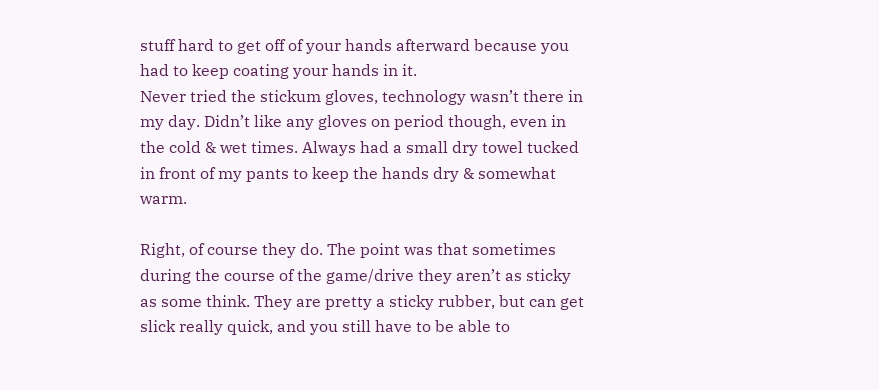stuff hard to get off of your hands afterward because you had to keep coating your hands in it.
Never tried the stickum gloves, technology wasn’t there in my day. Didn’t like any gloves on period though, even in the cold & wet times. Always had a small dry towel tucked in front of my pants to keep the hands dry & somewhat warm.

Right, of course they do. The point was that sometimes during the course of the game/drive they aren’t as sticky as some think. They are pretty a sticky rubber, but can get slick really quick, and you still have to be able to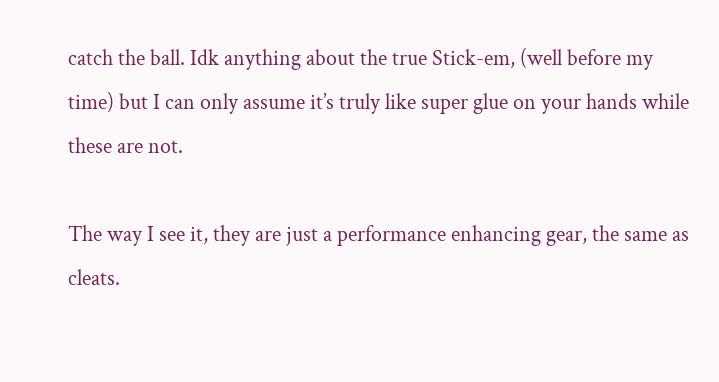catch the ball. Idk anything about the true Stick-em, (well before my time) but I can only assume it’s truly like super glue on your hands while these are not.

The way I see it, they are just a performance enhancing gear, the same as cleats.